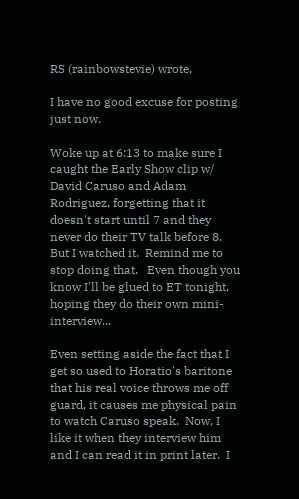RS (rainbowstevie) wrote,

I have no good excuse for posting just now.

Woke up at 6:13 to make sure I caught the Early Show clip w/ David Caruso and Adam Rodriguez, forgetting that it doesn't start until 7 and they never do their TV talk before 8.  But I watched it.  Remind me to stop doing that.   Even though you know I'll be glued to ET tonight, hoping they do their own mini-interview...

Even setting aside the fact that I get so used to Horatio's baritone that his real voice throws me off guard, it causes me physical pain to watch Caruso speak.  Now, I like it when they interview him and I can read it in print later.  I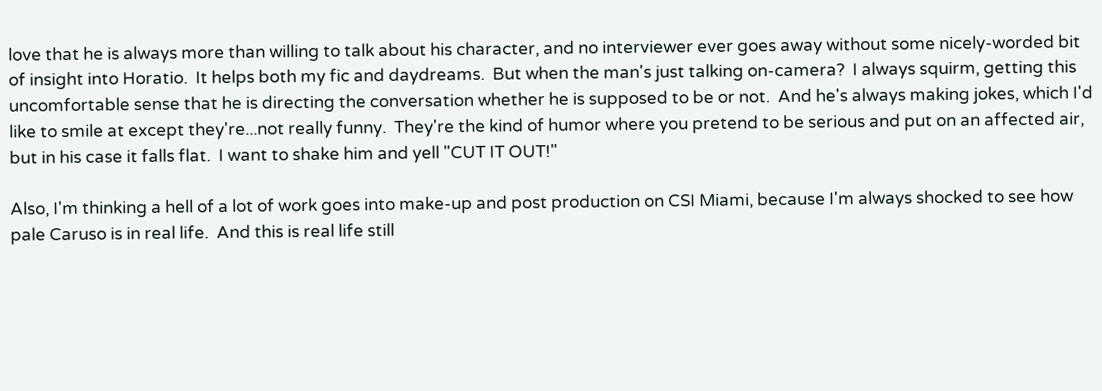love that he is always more than willing to talk about his character, and no interviewer ever goes away without some nicely-worded bit of insight into Horatio.  It helps both my fic and daydreams.  But when the man's just talking on-camera?  I always squirm, getting this uncomfortable sense that he is directing the conversation whether he is supposed to be or not.  And he's always making jokes, which I'd like to smile at except they're...not really funny.  They're the kind of humor where you pretend to be serious and put on an affected air, but in his case it falls flat.  I want to shake him and yell "CUT IT OUT!"

Also, I'm thinking a hell of a lot of work goes into make-up and post production on CSI Miami, because I'm always shocked to see how pale Caruso is in real life.  And this is real life still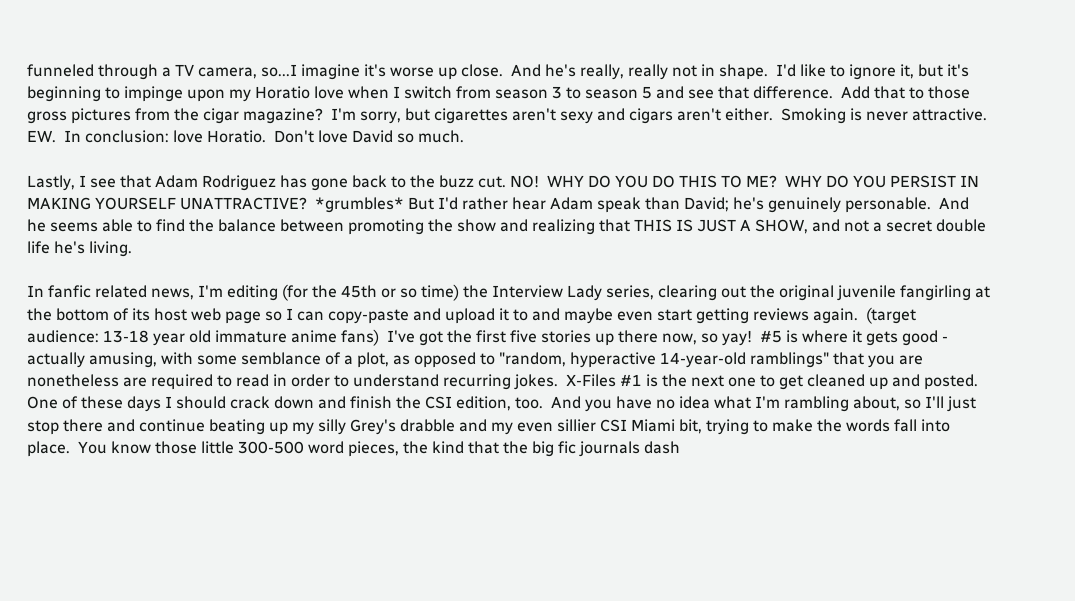funneled through a TV camera, so...I imagine it's worse up close.  And he's really, really not in shape.  I'd like to ignore it, but it's beginning to impinge upon my Horatio love when I switch from season 3 to season 5 and see that difference.  Add that to those gross pictures from the cigar magazine?  I'm sorry, but cigarettes aren't sexy and cigars aren't either.  Smoking is never attractive. EW.  In conclusion: love Horatio.  Don't love David so much.

Lastly, I see that Adam Rodriguez has gone back to the buzz cut. NO!  WHY DO YOU DO THIS TO ME?  WHY DO YOU PERSIST IN MAKING YOURSELF UNATTRACTIVE?  *grumbles* But I'd rather hear Adam speak than David; he's genuinely personable.  And he seems able to find the balance between promoting the show and realizing that THIS IS JUST A SHOW, and not a secret double life he's living.

In fanfic related news, I'm editing (for the 45th or so time) the Interview Lady series, clearing out the original juvenile fangirling at the bottom of its host web page so I can copy-paste and upload it to and maybe even start getting reviews again.  (target audience: 13-18 year old immature anime fans)  I've got the first five stories up there now, so yay!  #5 is where it gets good - actually amusing, with some semblance of a plot, as opposed to "random, hyperactive 14-year-old ramblings" that you are nonetheless are required to read in order to understand recurring jokes.  X-Files #1 is the next one to get cleaned up and posted.  One of these days I should crack down and finish the CSI edition, too.  And you have no idea what I'm rambling about, so I'll just stop there and continue beating up my silly Grey's drabble and my even sillier CSI Miami bit, trying to make the words fall into place.  You know those little 300-500 word pieces, the kind that the big fic journals dash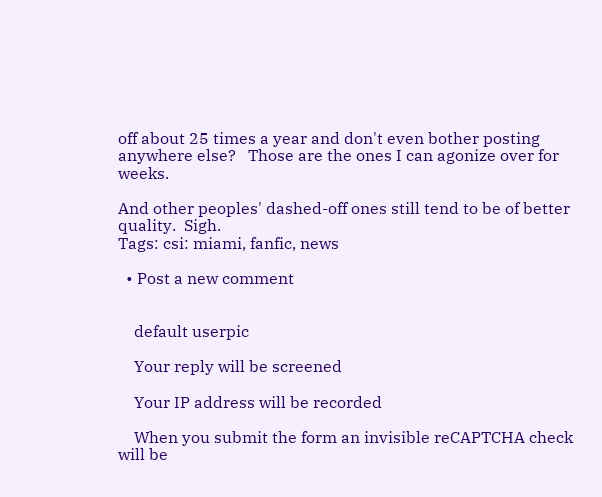off about 25 times a year and don't even bother posting anywhere else?   Those are the ones I can agonize over for weeks.

And other peoples' dashed-off ones still tend to be of better quality.  Sigh.
Tags: csi: miami, fanfic, news

  • Post a new comment


    default userpic

    Your reply will be screened

    Your IP address will be recorded

    When you submit the form an invisible reCAPTCHA check will be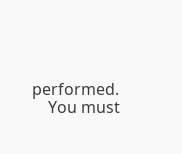performed.
    You must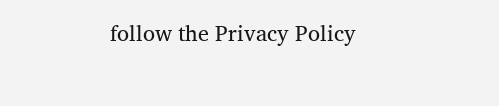follow the Privacy Policy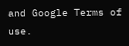and Google Terms of use.